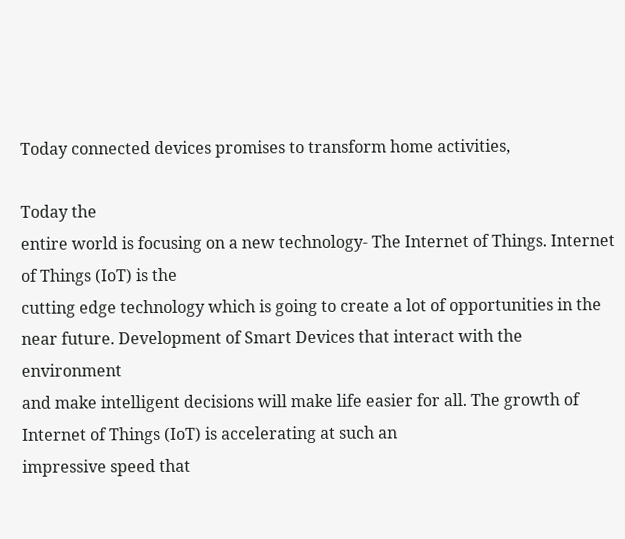Today connected devices promises to transform home activities,

Today the
entire world is focusing on a new technology- The Internet of Things. Internet of Things (IoT) is the
cutting edge technology which is going to create a lot of opportunities in the
near future. Development of Smart Devices that interact with the environment
and make intelligent decisions will make life easier for all. The growth of Internet of Things (IoT) is accelerating at such an
impressive speed that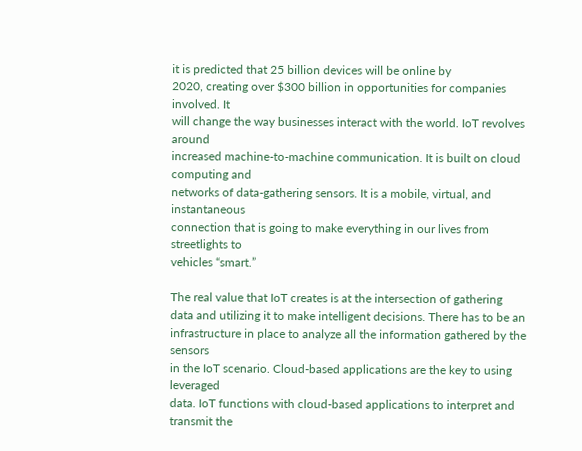it is predicted that 25 billion devices will be online by
2020, creating over $300 billion in opportunities for companies involved. It
will change the way businesses interact with the world. IoT revolves around
increased machine-to-machine communication. It is built on cloud computing and
networks of data-gathering sensors. It is a mobile, virtual, and instantaneous
connection that is going to make everything in our lives from streetlights to
vehicles “smart.”

The real value that IoT creates is at the intersection of gathering
data and utilizing it to make intelligent decisions. There has to be an
infrastructure in place to analyze all the information gathered by the sensors
in the IoT scenario. Cloud-based applications are the key to using leveraged
data. IoT functions with cloud-based applications to interpret and transmit the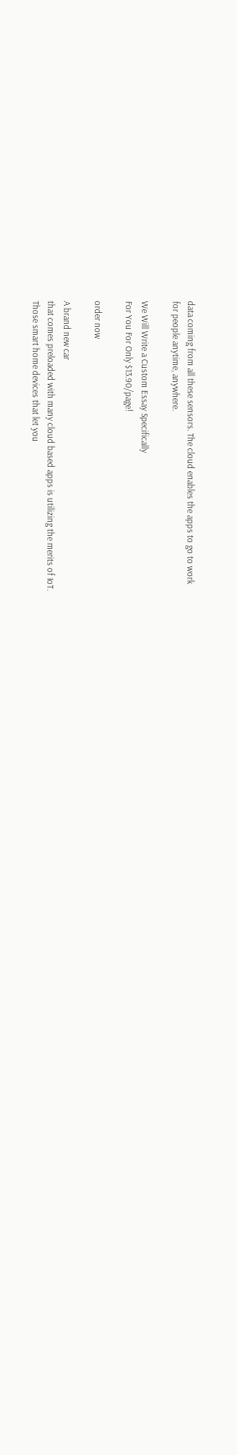data coming from all these sensors. The cloud enables the apps to go to work
for people anytime, anywhere.

We Will Write a Custom Essay Specifically
For You For Only $13.90/page!

order now

A brand new car
that comes preloaded with many cloud based apps is utilizing the merits of IoT.
Those smart home devices that let you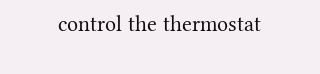control the thermostat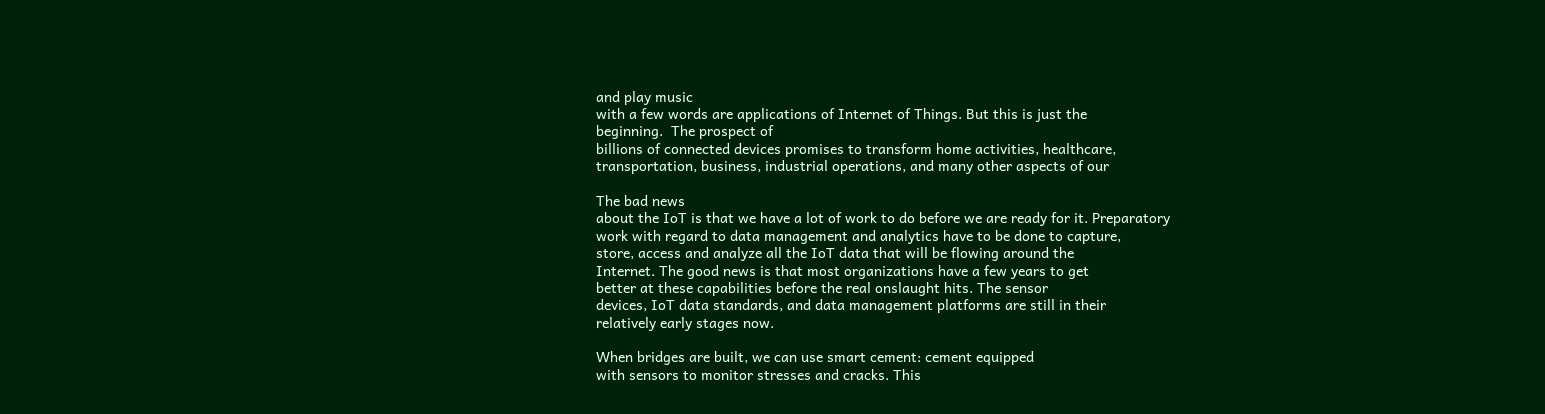and play music
with a few words are applications of Internet of Things. But this is just the
beginning.  The prospect of
billions of connected devices promises to transform home activities, healthcare,
transportation, business, industrial operations, and many other aspects of our

The bad news
about the IoT is that we have a lot of work to do before we are ready for it. Preparatory
work with regard to data management and analytics have to be done to capture,
store, access and analyze all the IoT data that will be flowing around the
Internet. The good news is that most organizations have a few years to get
better at these capabilities before the real onslaught hits. The sensor
devices, IoT data standards, and data management platforms are still in their
relatively early stages now.

When bridges are built, we can use smart cement: cement equipped
with sensors to monitor stresses and cracks. This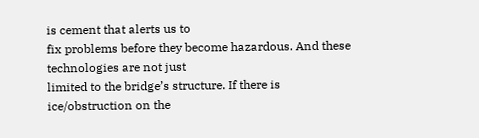is cement that alerts us to
fix problems before they become hazardous. And these technologies are not just
limited to the bridge’s structure. If there is ice/obstruction on the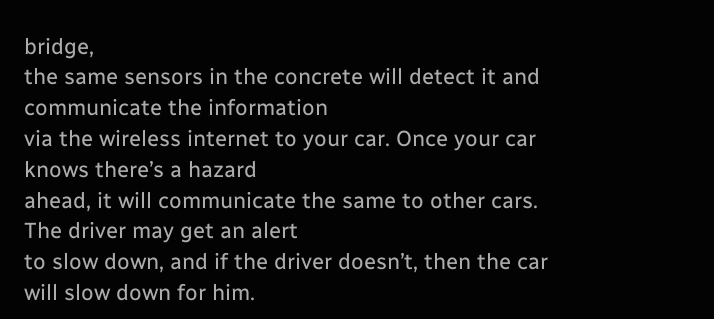bridge,
the same sensors in the concrete will detect it and communicate the information
via the wireless internet to your car. Once your car knows there’s a hazard
ahead, it will communicate the same to other cars. The driver may get an alert
to slow down, and if the driver doesn’t, then the car will slow down for him.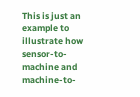This is just an example to illustrate how sensor-to-machine and
machine-to-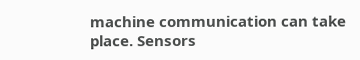machine communication can take place. Sensors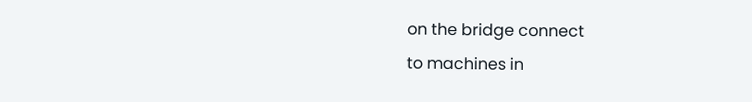on the bridge connect
to machines in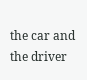the car and the driver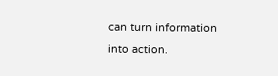can turn information into action.